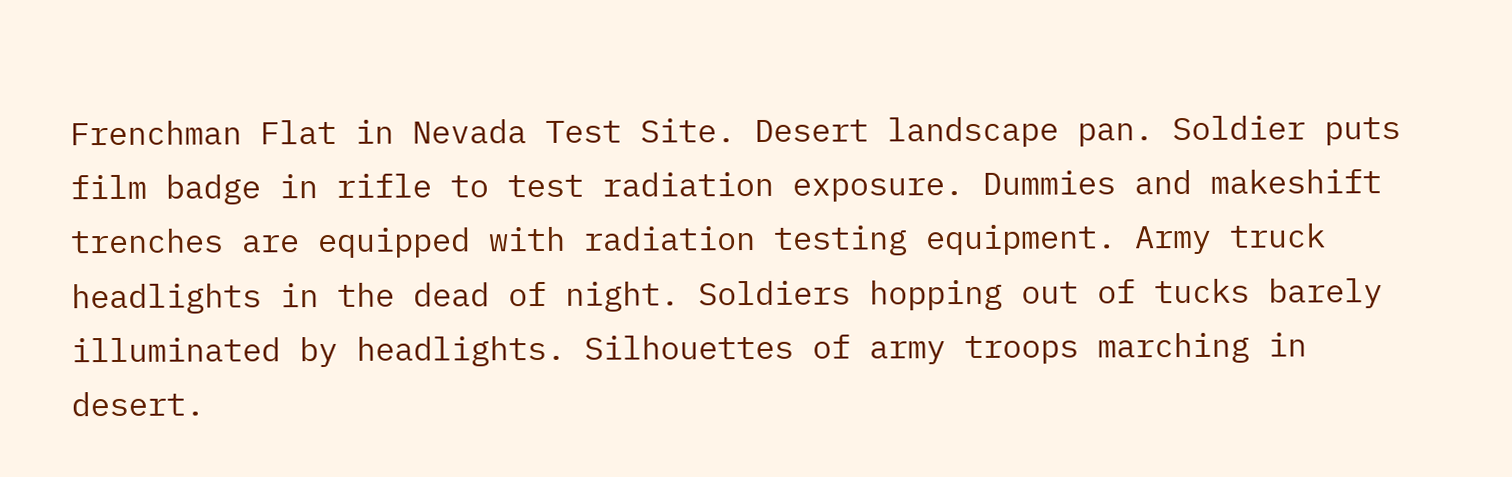Frenchman Flat in Nevada Test Site. Desert landscape pan. Soldier puts film badge in rifle to test radiation exposure. Dummies and makeshift trenches are equipped with radiation testing equipment. Army truck headlights in the dead of night. Soldiers hopping out of tucks barely illuminated by headlights. Silhouettes of army troops marching in desert.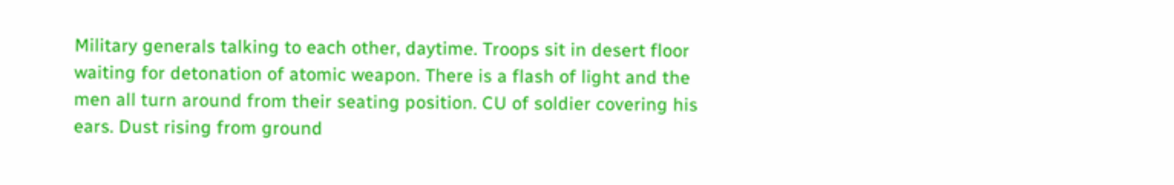Military generals talking to each other, daytime. Troops sit in desert floor waiting for detonation of atomic weapon. There is a flash of light and the men all turn around from their seating position. CU of soldier covering his ears. Dust rising from ground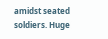amidst seated soldiers. Huge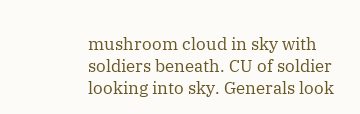mushroom cloud in sky with soldiers beneath. CU of soldier looking into sky. Generals look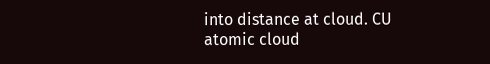into distance at cloud. CU atomic cloud